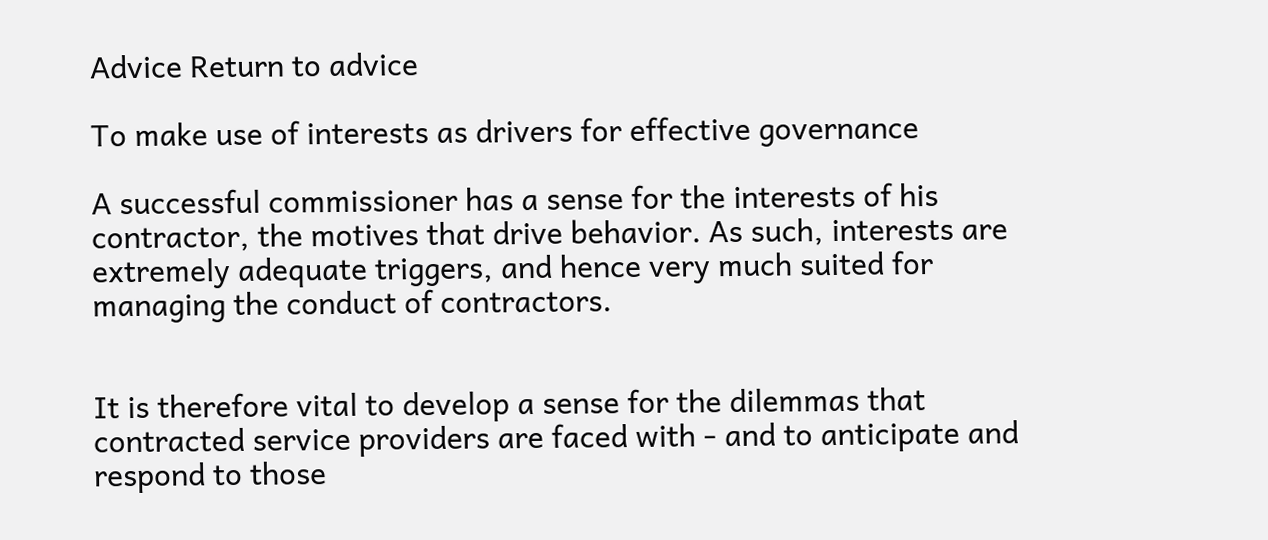Advice Return to advice

To make use of interests as drivers for effective governance

A successful commissioner has a sense for the interests of his contractor, the motives that drive behavior. As such, interests are extremely adequate triggers, and hence very much suited for managing the conduct of contractors.


It is therefore vital to develop a sense for the dilemmas that contracted service providers are faced with - and to anticipate and respond to those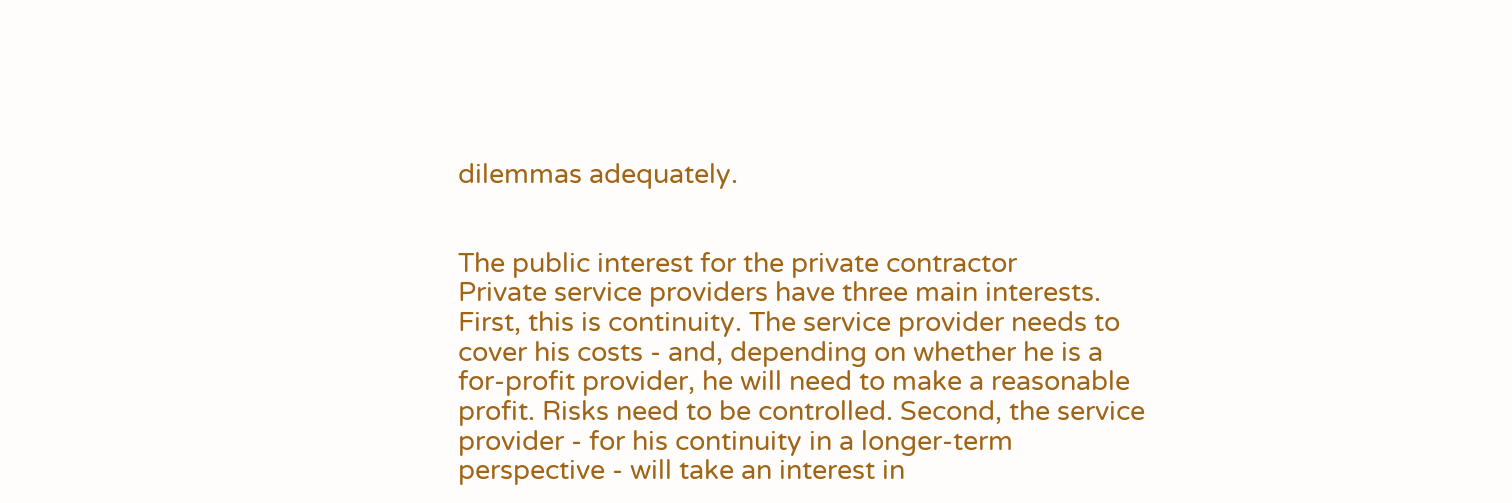dilemmas adequately.


The public interest for the private contractor
Private service providers have three main interests. First, this is continuity. The service provider needs to cover his costs - and, depending on whether he is a for-profit provider, he will need to make a reasonable profit. Risks need to be controlled. Second, the service provider - for his continuity in a longer-term perspective - will take an interest in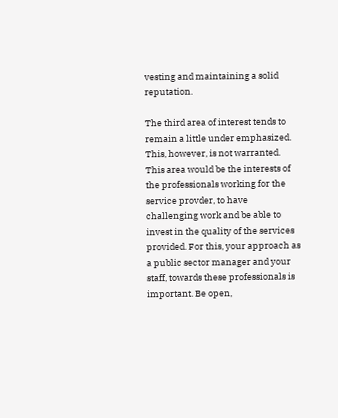vesting and maintaining a solid reputation.

The third area of interest tends to remain a little under emphasized. This, however, is not warranted. This area would be the interests of the professionals working for the service provder, to have challenging work and be able to invest in the quality of the services provided. For this, your approach as a public sector manager and your staff, towards these professionals is important. Be open,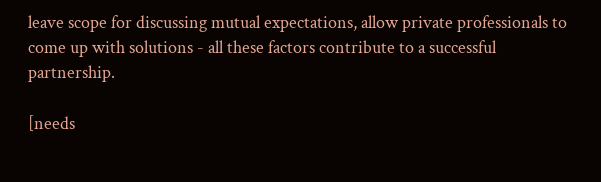leave scope for discussing mutual expectations, allow private professionals to come up with solutions - all these factors contribute to a successful partnership.

[needs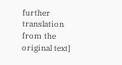further translation from the original text]